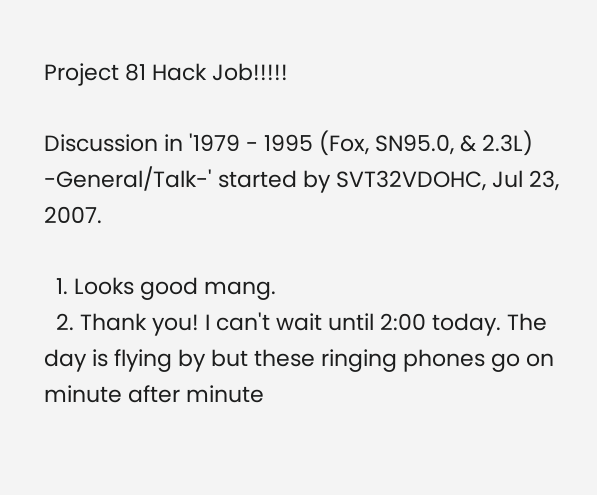Project 81 Hack Job!!!!!

Discussion in '1979 - 1995 (Fox, SN95.0, & 2.3L) -General/Talk-' started by SVT32VDOHC, Jul 23, 2007.

  1. Looks good mang.
  2. Thank you! I can't wait until 2:00 today. The day is flying by but these ringing phones go on minute after minute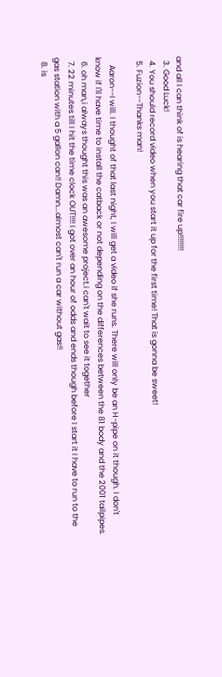and all I can think of is hearing that car fire up!!!!!!!!
  3. Good Luck!
  4. You should record video when you start it up for the first time! That is gonna be sweet!
  5. Fuzion--Thanks man!

    Aaron--I will. I thought of that last night, I will get a video if she runs. There will only be an H-pipe on it though. I don't know if I'll have time to install the catback or not depending on the differences between the 81 body and the 2001 tailpipes.
  6. oh man,i always thought this was an awesome project.i can't wait to see it together
  7. 22 minutes till I hit the time clock OUT!!!! I got over an hour of odds and ends though before I start it I have to run to the gas station with a 5 gallon can!! Damn...almost can't run a car without gas!!
  8. is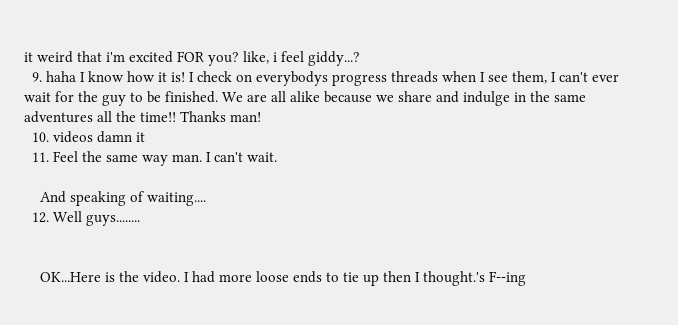it weird that i'm excited FOR you? like, i feel giddy...?
  9. haha I know how it is! I check on everybodys progress threads when I see them, I can't ever wait for the guy to be finished. We are all alike because we share and indulge in the same adventures all the time!! Thanks man!
  10. videos damn it
  11. Feel the same way man. I can't wait.

    And speaking of waiting....
  12. Well guys........


    OK...Here is the video. I had more loose ends to tie up then I thought.'s F--ing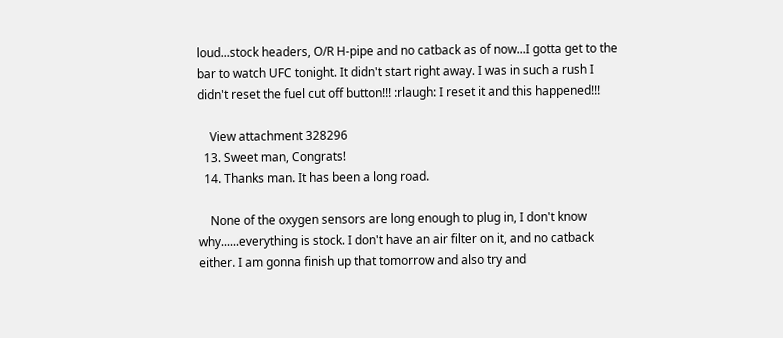loud...stock headers, O/R H-pipe and no catback as of now...I gotta get to the bar to watch UFC tonight. It didn't start right away. I was in such a rush I didn't reset the fuel cut off button!!! :rlaugh: I reset it and this happened!!!

    View attachment 328296
  13. Sweet man, Congrats!
  14. Thanks man. It has been a long road.

    None of the oxygen sensors are long enough to plug in, I don't know why......everything is stock. I don't have an air filter on it, and no catback either. I am gonna finish up that tomorrow and also try and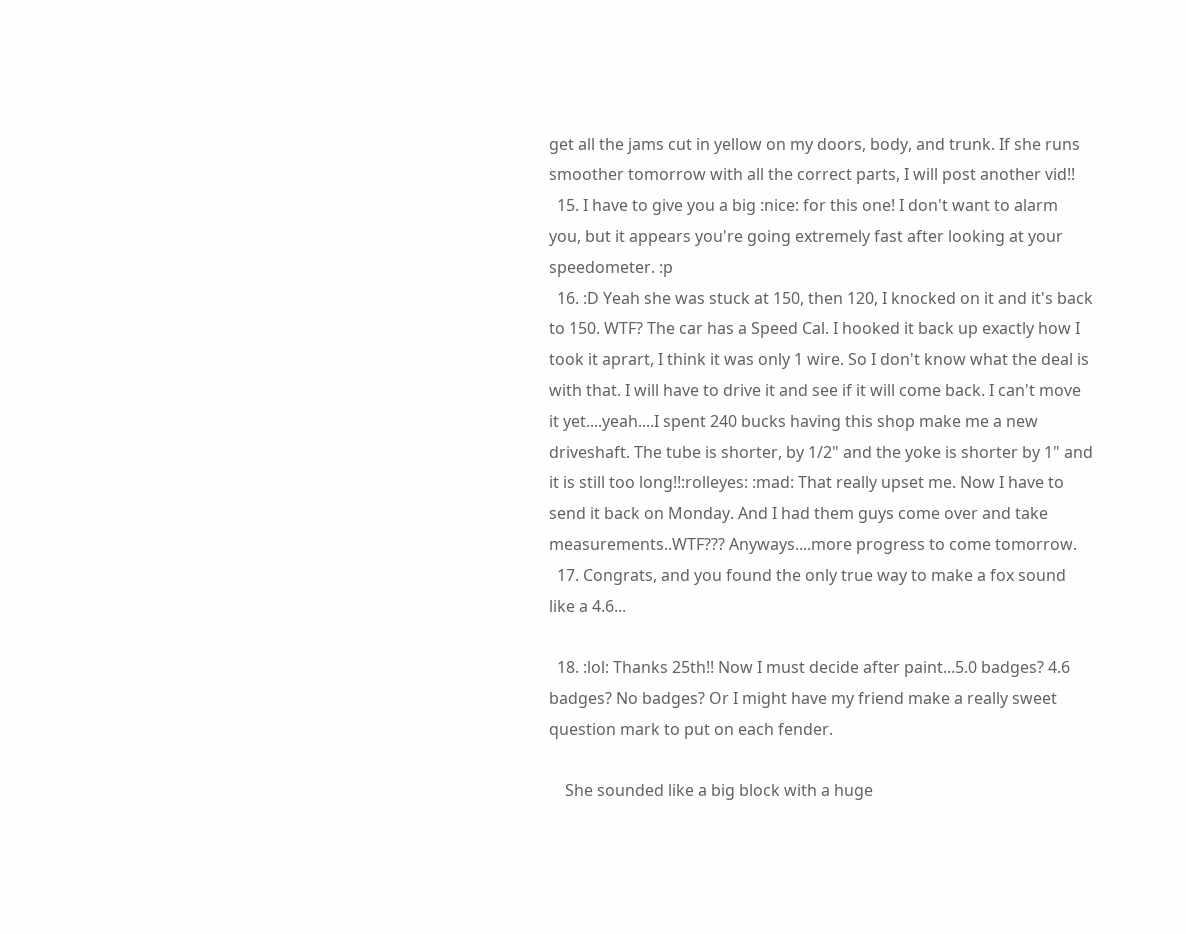get all the jams cut in yellow on my doors, body, and trunk. If she runs smoother tomorrow with all the correct parts, I will post another vid!!
  15. I have to give you a big :nice: for this one! I don't want to alarm you, but it appears you're going extremely fast after looking at your speedometer. :p
  16. :D Yeah she was stuck at 150, then 120, I knocked on it and it's back to 150. WTF? The car has a Speed Cal. I hooked it back up exactly how I took it aprart, I think it was only 1 wire. So I don't know what the deal is with that. I will have to drive it and see if it will come back. I can't move it yet....yeah....I spent 240 bucks having this shop make me a new driveshaft. The tube is shorter, by 1/2" and the yoke is shorter by 1" and it is still too long!!:rolleyes: :mad: That really upset me. Now I have to send it back on Monday. And I had them guys come over and take measurements..WTF??? Anyways....more progress to come tomorrow.
  17. Congrats, and you found the only true way to make a fox sound like a 4.6...

  18. :lol: Thanks 25th!! Now I must decide after paint...5.0 badges? 4.6 badges? No badges? Or I might have my friend make a really sweet question mark to put on each fender.

    She sounded like a big block with a huge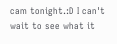cam tonight.:D I can't wait to see what it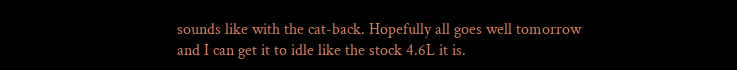sounds like with the cat-back. Hopefully all goes well tomorrow and I can get it to idle like the stock 4.6L it is.